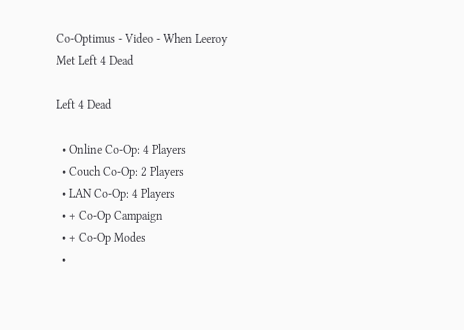Co-Optimus - Video - When Leeroy Met Left 4 Dead

Left 4 Dead

  • Online Co-Op: 4 Players
  • Couch Co-Op: 2 Players
  • LAN Co-Op: 4 Players
  • + Co-Op Campaign
  • + Co-Op Modes
  •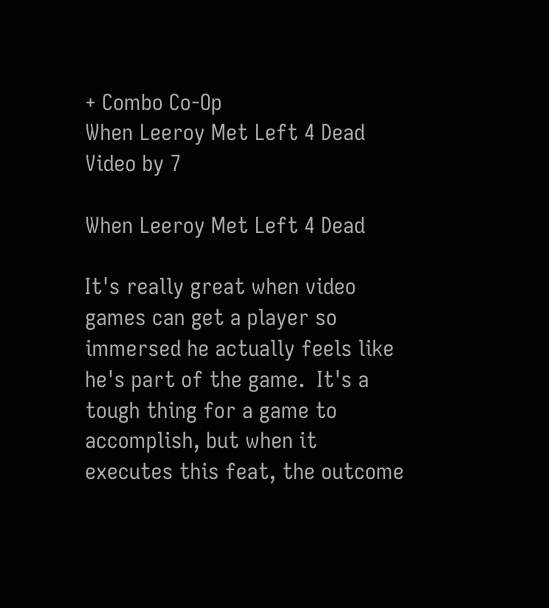+ Combo Co-Op
When Leeroy Met Left 4 Dead
Video by 7

When Leeroy Met Left 4 Dead

It's really great when video games can get a player so immersed he actually feels like he's part of the game.  It's a tough thing for a game to accomplish, but when it executes this feat, the outcome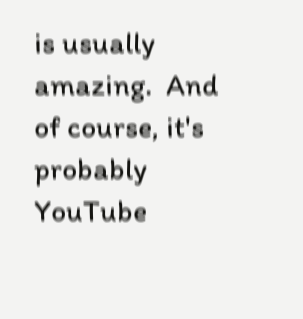is usually amazing.  And of course, it's probably YouTube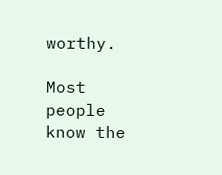worthy.

Most people know the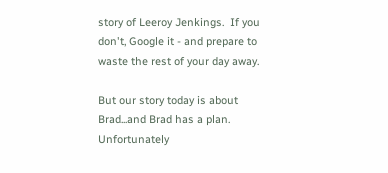story of Leeroy Jenkings.  If you don't, Google it - and prepare to waste the rest of your day away.

But our story today is about Brad...and Brad has a plan.  Unfortunately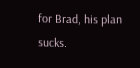for Brad, his plan sucks.